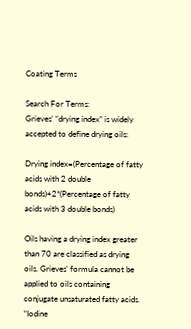Coating Terms

Search For Terms:
Grieves’ “drying index” is widely accepted to define drying oils:

Drying index=(Percentage of fatty acids with 2 double bonds)+2*(Percentage of fatty acids with 3 double bonds)

Oils having a drying index greater than 70 are classified as drying oils. Grieves’ formula cannot be applied to oils containing conjugate unsaturated fatty acids. “Iodine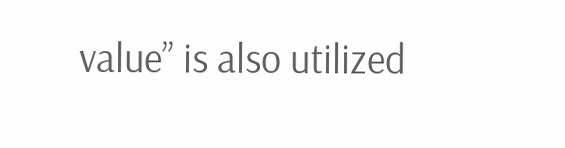value” is also utilized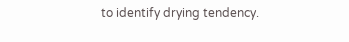to identify drying tendency.